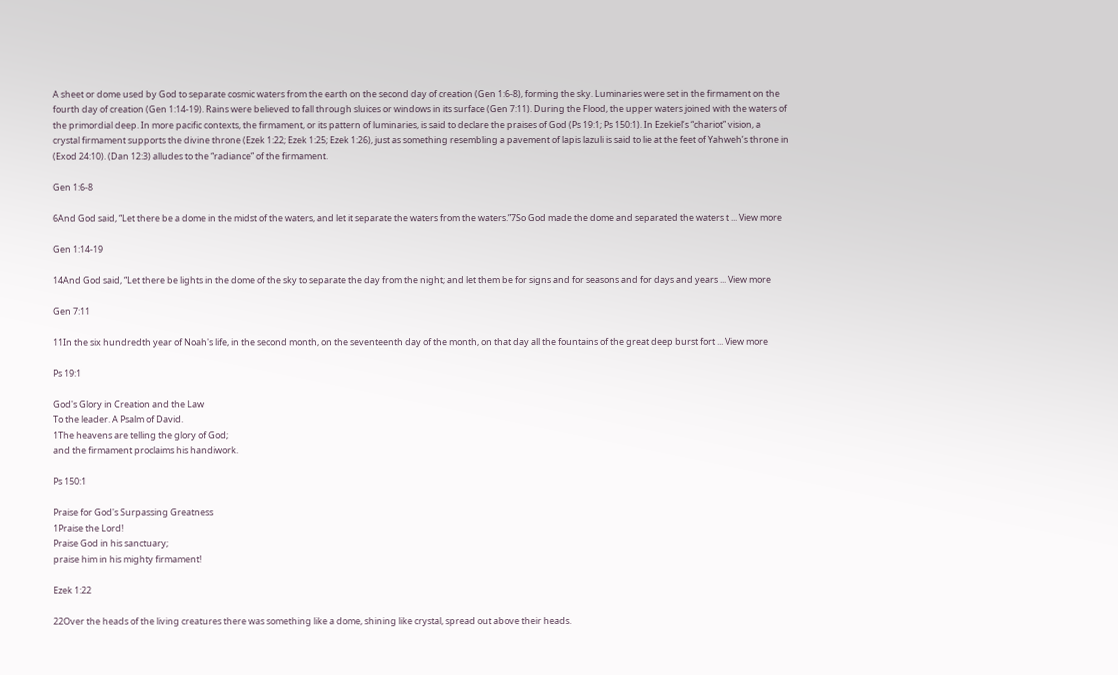A sheet or dome used by God to separate cosmic waters from the earth on the second day of creation (Gen 1:6-8), forming the sky. Luminaries were set in the firmament on the fourth day of creation (Gen 1:14-19). Rains were believed to fall through sluices or windows in its surface (Gen 7:11). During the Flood, the upper waters joined with the waters of the primordial deep. In more pacific contexts, the firmament, or its pattern of luminaries, is said to declare the praises of God (Ps 19:1; Ps 150:1). In Ezekiel’s “chariot” vision, a crystal firmament supports the divine throne (Ezek 1:22; Ezek 1:25; Ezek 1:26), just as something resembling a pavement of lapis lazuli is said to lie at the feet of Yahweh’s throne in (Exod 24:10). (Dan 12:3) alludes to the “radiance” of the firmament.

Gen 1:6-8

6And God said, “Let there be a dome in the midst of the waters, and let it separate the waters from the waters.”7So God made the dome and separated the waters t ... View more

Gen 1:14-19

14And God said, “Let there be lights in the dome of the sky to separate the day from the night; and let them be for signs and for seasons and for days and years ... View more

Gen 7:11

11In the six hundredth year of Noah's life, in the second month, on the seventeenth day of the month, on that day all the fountains of the great deep burst fort ... View more

Ps 19:1

God's Glory in Creation and the Law
To the leader. A Psalm of David.
1The heavens are telling the glory of God;
and the firmament proclaims his handiwork.

Ps 150:1

Praise for God's Surpassing Greatness
1Praise the Lord!
Praise God in his sanctuary;
praise him in his mighty firmament!

Ezek 1:22

22Over the heads of the living creatures there was something like a dome, shining like crystal, spread out above their heads.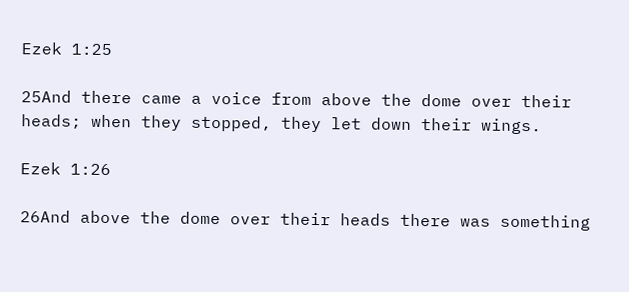Ezek 1:25

25And there came a voice from above the dome over their heads; when they stopped, they let down their wings.

Ezek 1:26

26And above the dome over their heads there was something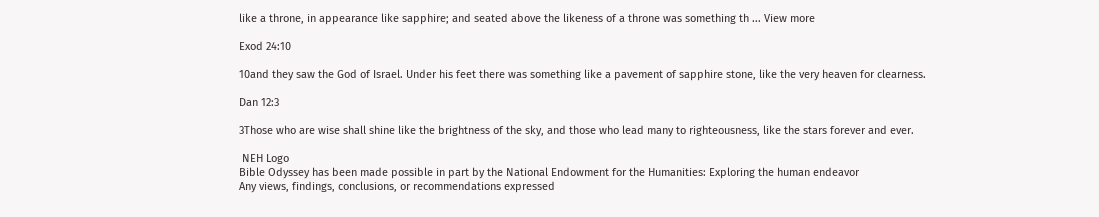like a throne, in appearance like sapphire; and seated above the likeness of a throne was something th ... View more

Exod 24:10

10and they saw the God of Israel. Under his feet there was something like a pavement of sapphire stone, like the very heaven for clearness.

Dan 12:3

3Those who are wise shall shine like the brightness of the sky, and those who lead many to righteousness, like the stars forever and ever.

 NEH Logo
Bible Odyssey has been made possible in part by the National Endowment for the Humanities: Exploring the human endeavor
Any views, findings, conclusions, or recommendations expressed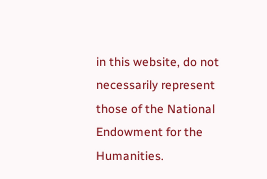in this website, do not necessarily represent those of the National Endowment for the Humanities.